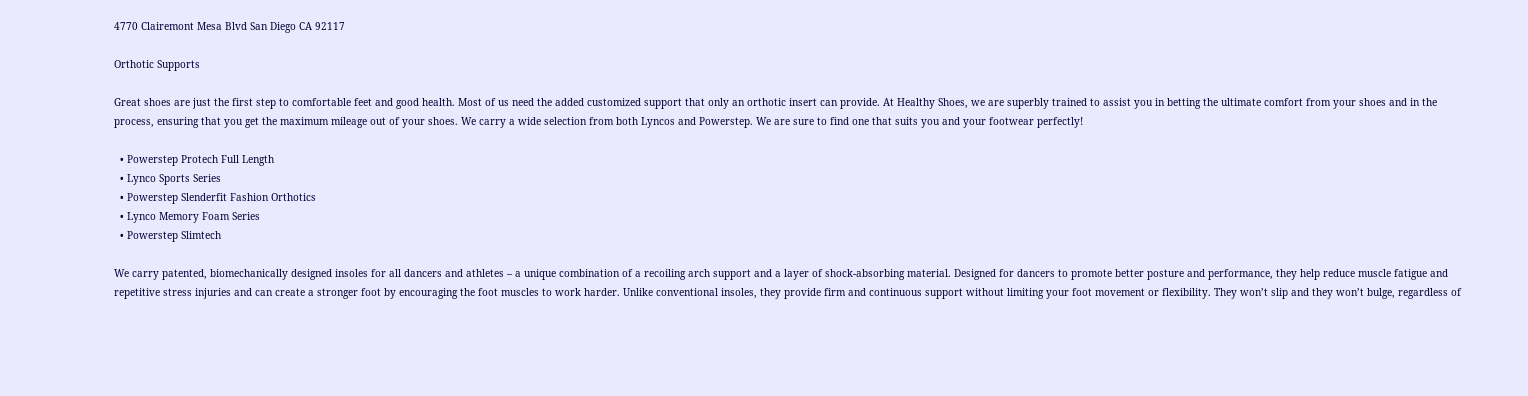4770 Clairemont Mesa Blvd San Diego CA 92117

Orthotic Supports

Great shoes are just the first step to comfortable feet and good health. Most of us need the added customized support that only an orthotic insert can provide. At Healthy Shoes, we are superbly trained to assist you in betting the ultimate comfort from your shoes and in the process, ensuring that you get the maximum mileage out of your shoes. We carry a wide selection from both Lyncos and Powerstep. We are sure to find one that suits you and your footwear perfectly!

  • Powerstep Protech Full Length
  • Lynco Sports Series
  • Powerstep Slenderfit Fashion Orthotics
  • Lynco Memory Foam Series
  • Powerstep Slimtech

We carry patented, biomechanically designed insoles for all dancers and athletes – a unique combination of a recoiling arch support and a layer of shock-absorbing material. Designed for dancers to promote better posture and performance, they help reduce muscle fatigue and repetitive stress injuries and can create a stronger foot by encouraging the foot muscles to work harder. Unlike conventional insoles, they provide firm and continuous support without limiting your foot movement or flexibility. They won’t slip and they won’t bulge, regardless of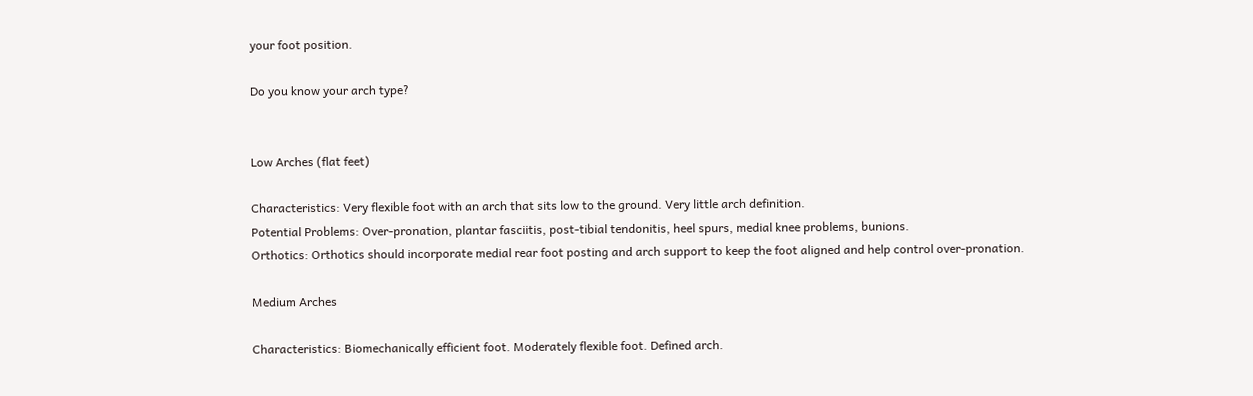your foot position.

Do you know your arch type?


Low Arches (flat feet)

Characteristics: Very flexible foot with an arch that sits low to the ground. Very little arch definition.
Potential Problems: Over-pronation, plantar fasciitis, post-tibial tendonitis, heel spurs, medial knee problems, bunions.
Orthotics: Orthotics should incorporate medial rear foot posting and arch support to keep the foot aligned and help control over-pronation.

Medium Arches

Characteristics: Biomechanically efficient foot. Moderately flexible foot. Defined arch.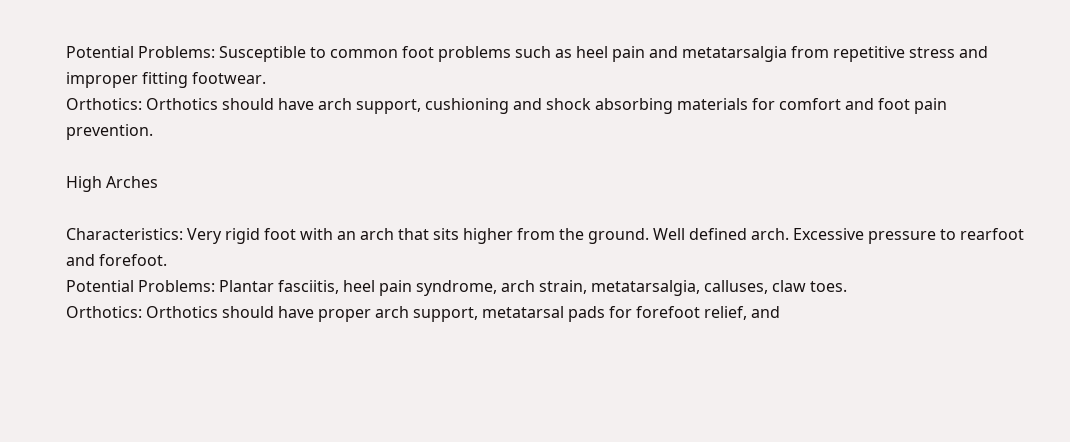Potential Problems: Susceptible to common foot problems such as heel pain and metatarsalgia from repetitive stress and improper fitting footwear.
Orthotics: Orthotics should have arch support, cushioning and shock absorbing materials for comfort and foot pain prevention.

High Arches

Characteristics: Very rigid foot with an arch that sits higher from the ground. Well defined arch. Excessive pressure to rearfoot and forefoot.
Potential Problems: Plantar fasciitis, heel pain syndrome, arch strain, metatarsalgia, calluses, claw toes.
Orthotics: Orthotics should have proper arch support, metatarsal pads for forefoot relief, and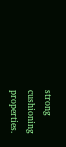strong cushioning properties.